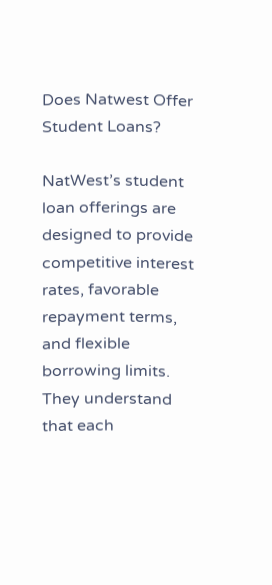Does Natwest Offer Student Loans?

NatWest’s student loan offerings are designed to provide competitive interest rates, favorable repayment terms, and flexible borrowing limits. They understand that each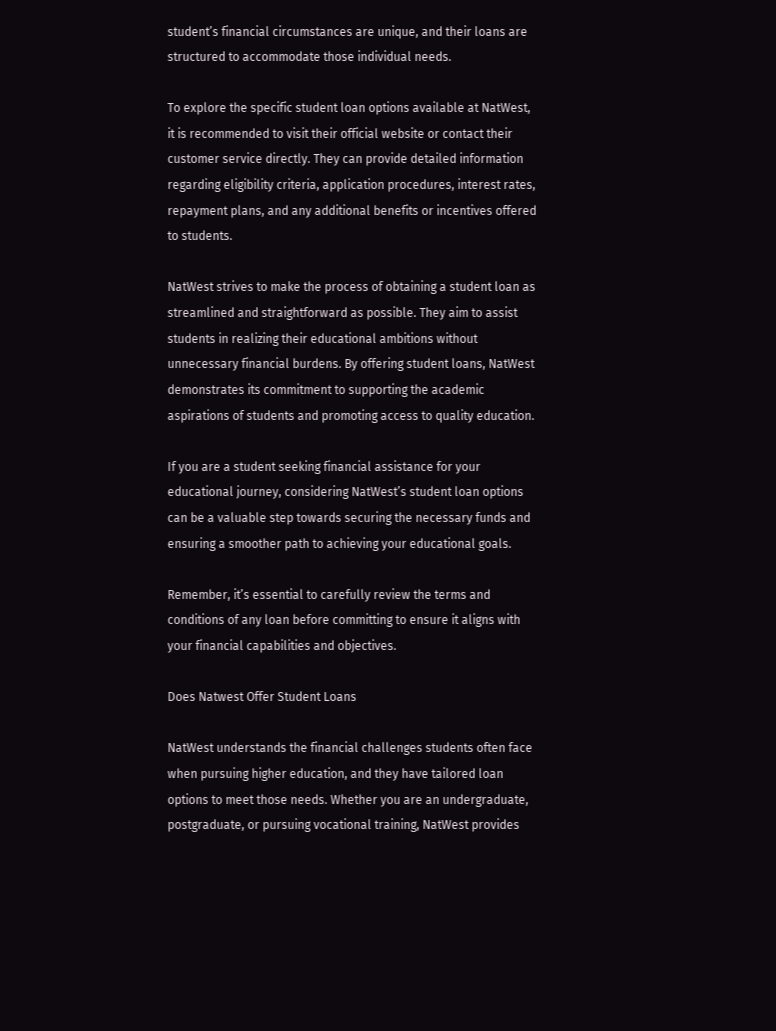student’s financial circumstances are unique, and their loans are structured to accommodate those individual needs.

To explore the specific student loan options available at NatWest, it is recommended to visit their official website or contact their customer service directly. They can provide detailed information regarding eligibility criteria, application procedures, interest rates, repayment plans, and any additional benefits or incentives offered to students.

NatWest strives to make the process of obtaining a student loan as streamlined and straightforward as possible. They aim to assist students in realizing their educational ambitions without unnecessary financial burdens. By offering student loans, NatWest demonstrates its commitment to supporting the academic aspirations of students and promoting access to quality education.

If you are a student seeking financial assistance for your educational journey, considering NatWest’s student loan options can be a valuable step towards securing the necessary funds and ensuring a smoother path to achieving your educational goals.

Remember, it’s essential to carefully review the terms and conditions of any loan before committing to ensure it aligns with your financial capabilities and objectives.

Does Natwest Offer Student Loans

NatWest understands the financial challenges students often face when pursuing higher education, and they have tailored loan options to meet those needs. Whether you are an undergraduate, postgraduate, or pursuing vocational training, NatWest provides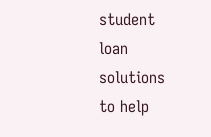student loan solutions to help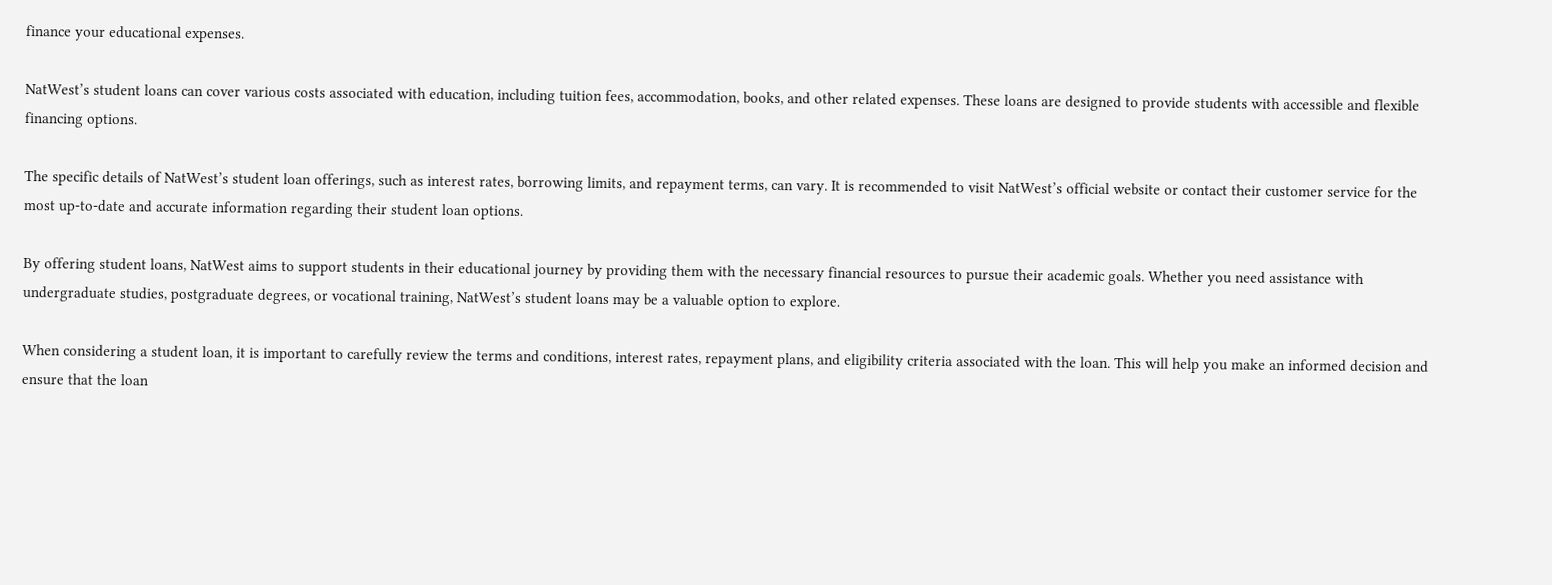finance your educational expenses.

NatWest’s student loans can cover various costs associated with education, including tuition fees, accommodation, books, and other related expenses. These loans are designed to provide students with accessible and flexible financing options.

The specific details of NatWest’s student loan offerings, such as interest rates, borrowing limits, and repayment terms, can vary. It is recommended to visit NatWest’s official website or contact their customer service for the most up-to-date and accurate information regarding their student loan options.

By offering student loans, NatWest aims to support students in their educational journey by providing them with the necessary financial resources to pursue their academic goals. Whether you need assistance with undergraduate studies, postgraduate degrees, or vocational training, NatWest’s student loans may be a valuable option to explore.

When considering a student loan, it is important to carefully review the terms and conditions, interest rates, repayment plans, and eligibility criteria associated with the loan. This will help you make an informed decision and ensure that the loan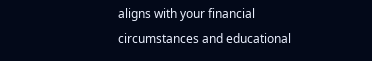aligns with your financial circumstances and educational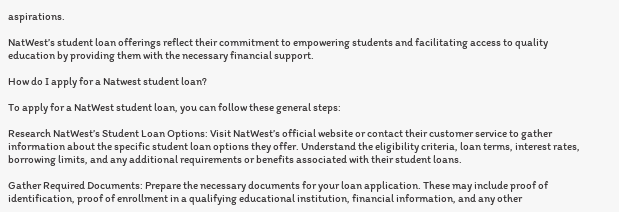aspirations.

NatWest’s student loan offerings reflect their commitment to empowering students and facilitating access to quality education by providing them with the necessary financial support.

How do I apply for a Natwest student loan?

To apply for a NatWest student loan, you can follow these general steps:

Research NatWest’s Student Loan Options: Visit NatWest’s official website or contact their customer service to gather information about the specific student loan options they offer. Understand the eligibility criteria, loan terms, interest rates, borrowing limits, and any additional requirements or benefits associated with their student loans.

Gather Required Documents: Prepare the necessary documents for your loan application. These may include proof of identification, proof of enrollment in a qualifying educational institution, financial information, and any other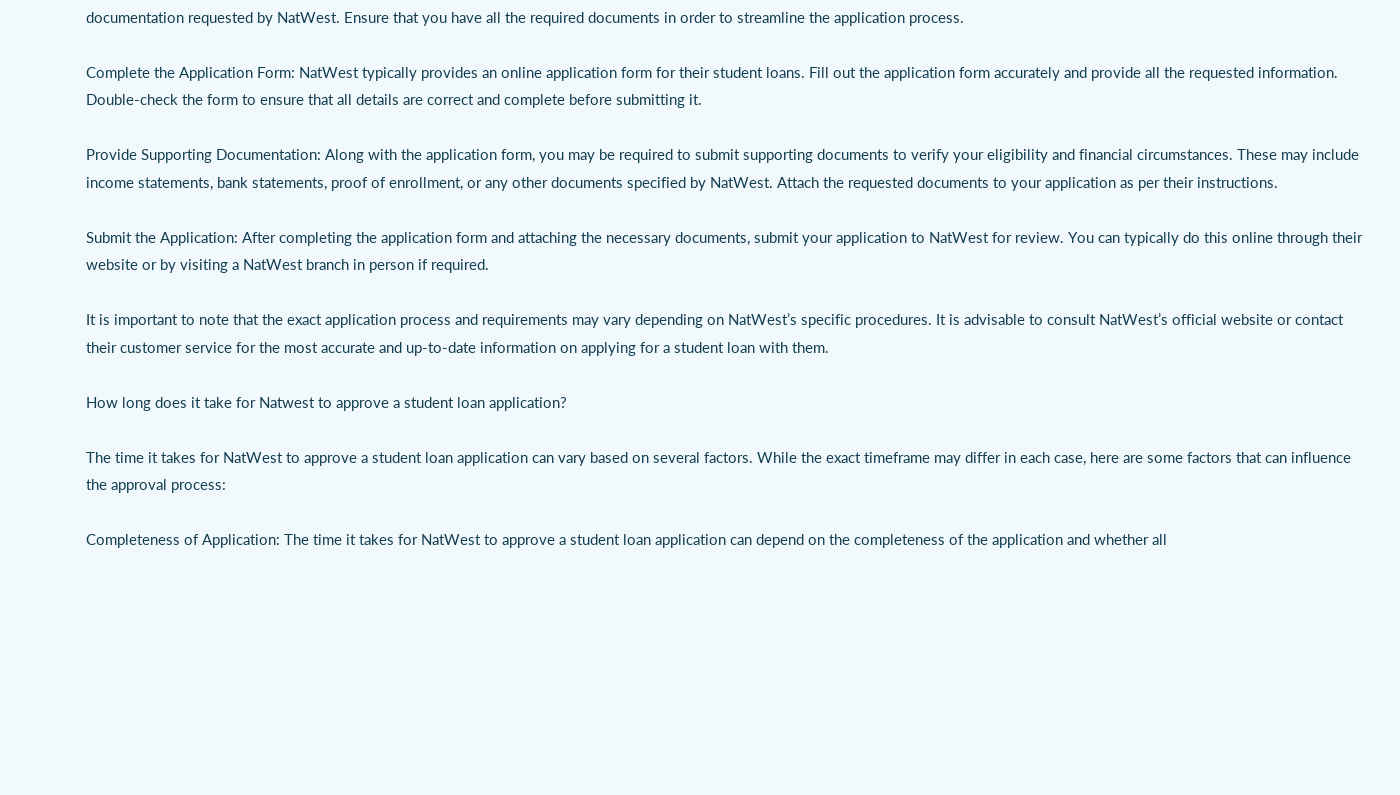documentation requested by NatWest. Ensure that you have all the required documents in order to streamline the application process.

Complete the Application Form: NatWest typically provides an online application form for their student loans. Fill out the application form accurately and provide all the requested information. Double-check the form to ensure that all details are correct and complete before submitting it.

Provide Supporting Documentation: Along with the application form, you may be required to submit supporting documents to verify your eligibility and financial circumstances. These may include income statements, bank statements, proof of enrollment, or any other documents specified by NatWest. Attach the requested documents to your application as per their instructions.

Submit the Application: After completing the application form and attaching the necessary documents, submit your application to NatWest for review. You can typically do this online through their website or by visiting a NatWest branch in person if required.

It is important to note that the exact application process and requirements may vary depending on NatWest’s specific procedures. It is advisable to consult NatWest’s official website or contact their customer service for the most accurate and up-to-date information on applying for a student loan with them.

How long does it take for Natwest to approve a student loan application?

The time it takes for NatWest to approve a student loan application can vary based on several factors. While the exact timeframe may differ in each case, here are some factors that can influence the approval process:

Completeness of Application: The time it takes for NatWest to approve a student loan application can depend on the completeness of the application and whether all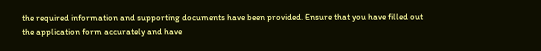the required information and supporting documents have been provided. Ensure that you have filled out the application form accurately and have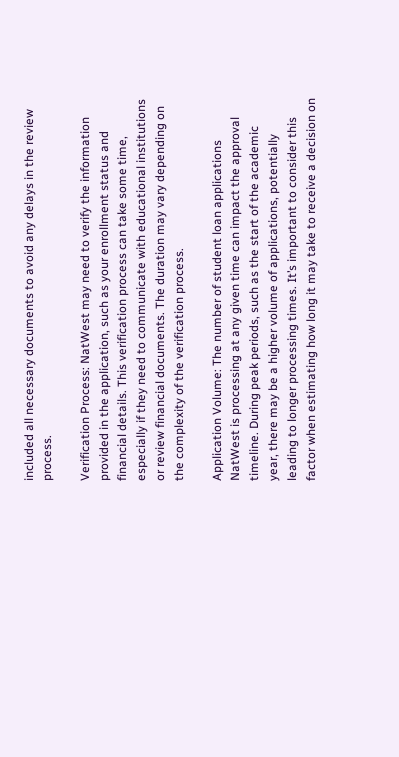included all necessary documents to avoid any delays in the review process.

Verification Process: NatWest may need to verify the information provided in the application, such as your enrollment status and financial details. This verification process can take some time, especially if they need to communicate with educational institutions or review financial documents. The duration may vary depending on the complexity of the verification process.

Application Volume: The number of student loan applications NatWest is processing at any given time can impact the approval timeline. During peak periods, such as the start of the academic year, there may be a higher volume of applications, potentially leading to longer processing times. It’s important to consider this factor when estimating how long it may take to receive a decision on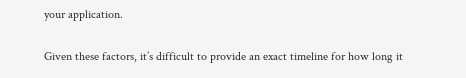your application.

Given these factors, it’s difficult to provide an exact timeline for how long it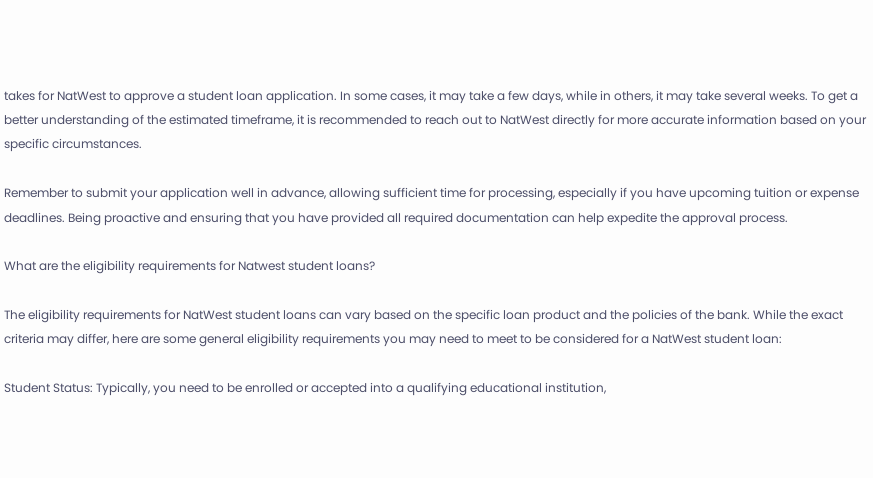takes for NatWest to approve a student loan application. In some cases, it may take a few days, while in others, it may take several weeks. To get a better understanding of the estimated timeframe, it is recommended to reach out to NatWest directly for more accurate information based on your specific circumstances.

Remember to submit your application well in advance, allowing sufficient time for processing, especially if you have upcoming tuition or expense deadlines. Being proactive and ensuring that you have provided all required documentation can help expedite the approval process.

What are the eligibility requirements for Natwest student loans?

The eligibility requirements for NatWest student loans can vary based on the specific loan product and the policies of the bank. While the exact criteria may differ, here are some general eligibility requirements you may need to meet to be considered for a NatWest student loan:

Student Status: Typically, you need to be enrolled or accepted into a qualifying educational institution,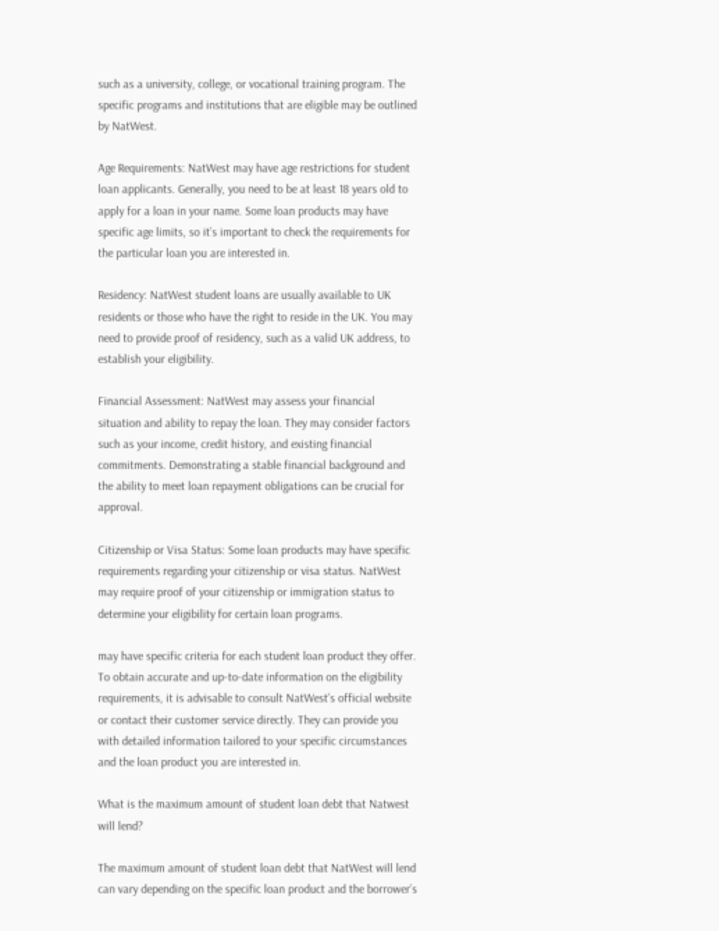such as a university, college, or vocational training program. The specific programs and institutions that are eligible may be outlined by NatWest.

Age Requirements: NatWest may have age restrictions for student loan applicants. Generally, you need to be at least 18 years old to apply for a loan in your name. Some loan products may have specific age limits, so it’s important to check the requirements for the particular loan you are interested in.

Residency: NatWest student loans are usually available to UK residents or those who have the right to reside in the UK. You may need to provide proof of residency, such as a valid UK address, to establish your eligibility.

Financial Assessment: NatWest may assess your financial situation and ability to repay the loan. They may consider factors such as your income, credit history, and existing financial commitments. Demonstrating a stable financial background and the ability to meet loan repayment obligations can be crucial for approval.

Citizenship or Visa Status: Some loan products may have specific requirements regarding your citizenship or visa status. NatWest may require proof of your citizenship or immigration status to determine your eligibility for certain loan programs.

may have specific criteria for each student loan product they offer. To obtain accurate and up-to-date information on the eligibility requirements, it is advisable to consult NatWest’s official website or contact their customer service directly. They can provide you with detailed information tailored to your specific circumstances and the loan product you are interested in.

What is the maximum amount of student loan debt that Natwest will lend?

The maximum amount of student loan debt that NatWest will lend can vary depending on the specific loan product and the borrower’s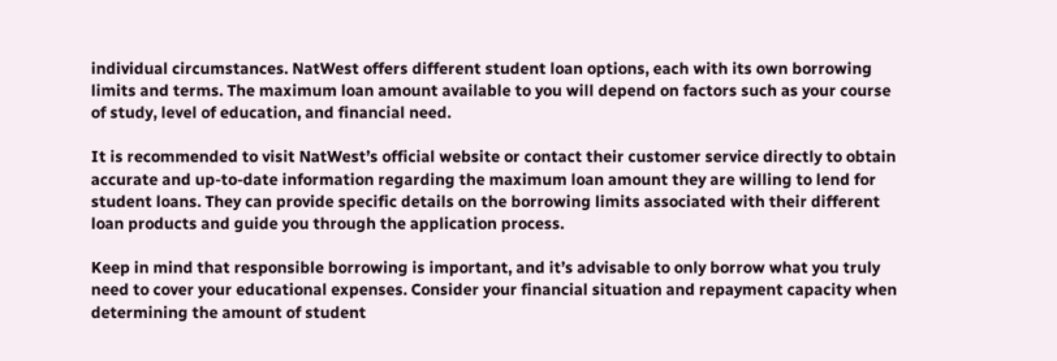individual circumstances. NatWest offers different student loan options, each with its own borrowing limits and terms. The maximum loan amount available to you will depend on factors such as your course of study, level of education, and financial need.

It is recommended to visit NatWest’s official website or contact their customer service directly to obtain accurate and up-to-date information regarding the maximum loan amount they are willing to lend for student loans. They can provide specific details on the borrowing limits associated with their different loan products and guide you through the application process.

Keep in mind that responsible borrowing is important, and it’s advisable to only borrow what you truly need to cover your educational expenses. Consider your financial situation and repayment capacity when determining the amount of student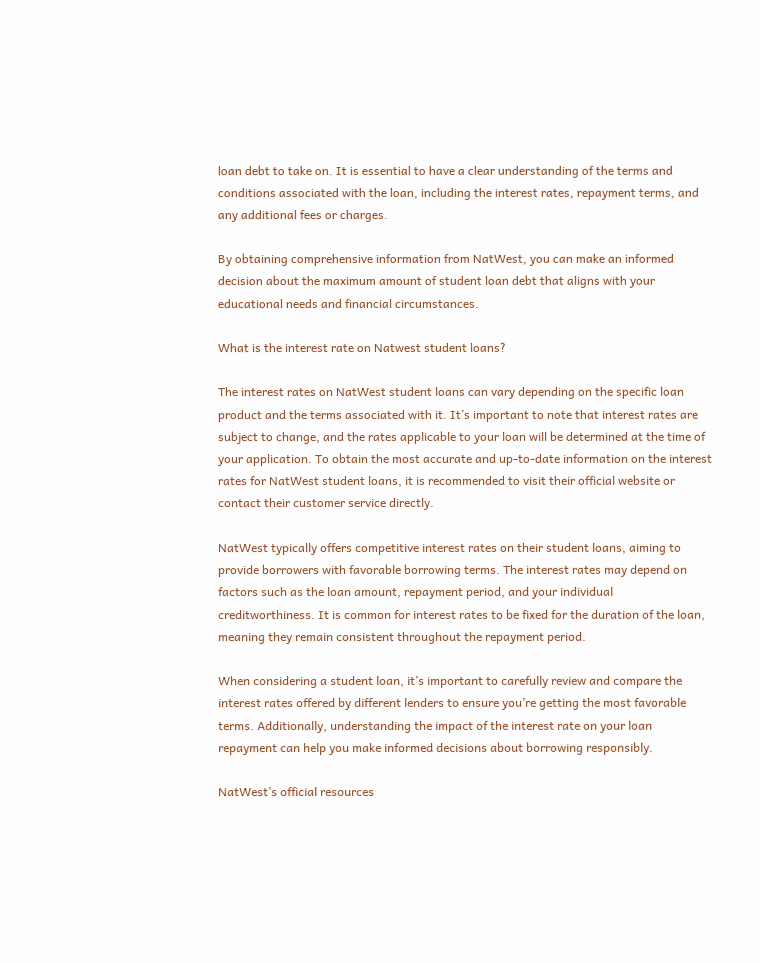loan debt to take on. It is essential to have a clear understanding of the terms and conditions associated with the loan, including the interest rates, repayment terms, and any additional fees or charges.

By obtaining comprehensive information from NatWest, you can make an informed decision about the maximum amount of student loan debt that aligns with your educational needs and financial circumstances.

What is the interest rate on Natwest student loans?

The interest rates on NatWest student loans can vary depending on the specific loan product and the terms associated with it. It’s important to note that interest rates are subject to change, and the rates applicable to your loan will be determined at the time of your application. To obtain the most accurate and up-to-date information on the interest rates for NatWest student loans, it is recommended to visit their official website or contact their customer service directly.

NatWest typically offers competitive interest rates on their student loans, aiming to provide borrowers with favorable borrowing terms. The interest rates may depend on factors such as the loan amount, repayment period, and your individual creditworthiness. It is common for interest rates to be fixed for the duration of the loan, meaning they remain consistent throughout the repayment period.

When considering a student loan, it’s important to carefully review and compare the interest rates offered by different lenders to ensure you’re getting the most favorable terms. Additionally, understanding the impact of the interest rate on your loan repayment can help you make informed decisions about borrowing responsibly.

NatWest’s official resources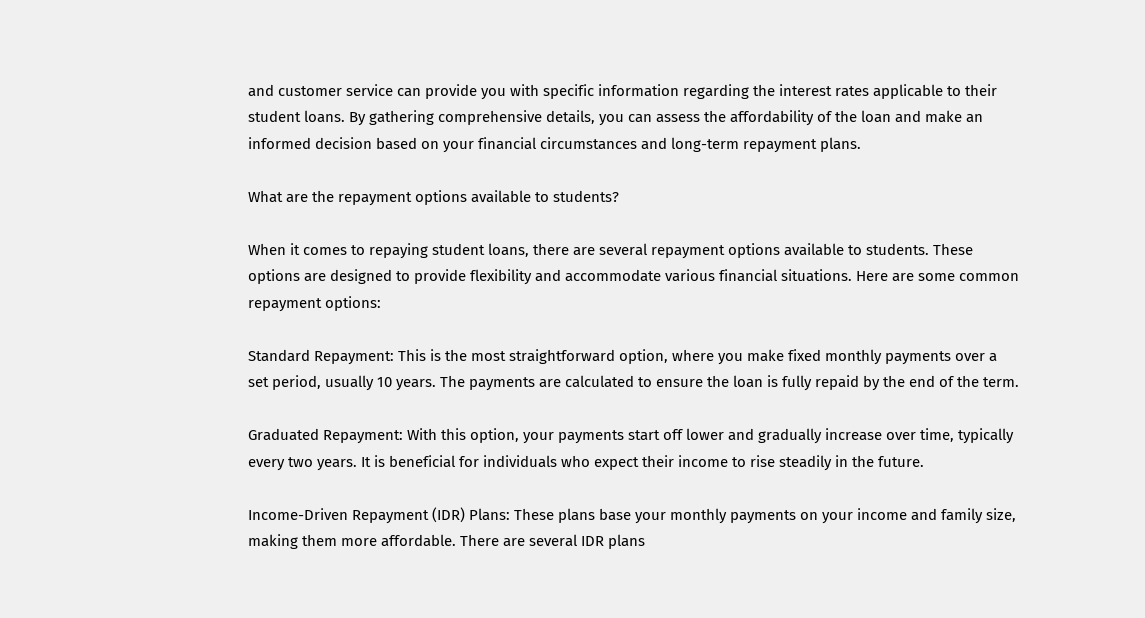and customer service can provide you with specific information regarding the interest rates applicable to their student loans. By gathering comprehensive details, you can assess the affordability of the loan and make an informed decision based on your financial circumstances and long-term repayment plans.

What are the repayment options available to students?

When it comes to repaying student loans, there are several repayment options available to students. These options are designed to provide flexibility and accommodate various financial situations. Here are some common repayment options:

Standard Repayment: This is the most straightforward option, where you make fixed monthly payments over a set period, usually 10 years. The payments are calculated to ensure the loan is fully repaid by the end of the term.

Graduated Repayment: With this option, your payments start off lower and gradually increase over time, typically every two years. It is beneficial for individuals who expect their income to rise steadily in the future.

Income-Driven Repayment (IDR) Plans: These plans base your monthly payments on your income and family size, making them more affordable. There are several IDR plans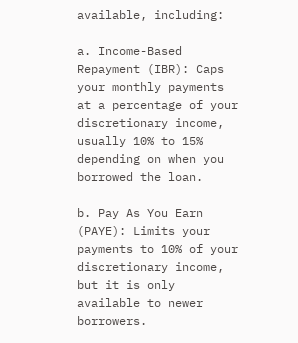available, including:

a. Income-Based Repayment (IBR): Caps your monthly payments at a percentage of your discretionary income, usually 10% to 15% depending on when you borrowed the loan.

b. Pay As You Earn (PAYE): Limits your payments to 10% of your discretionary income, but it is only available to newer borrowers.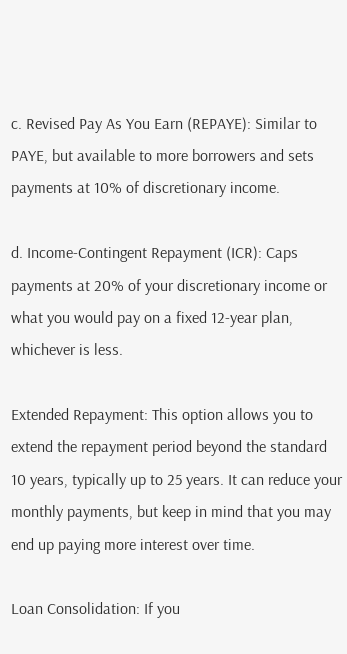c. Revised Pay As You Earn (REPAYE): Similar to PAYE, but available to more borrowers and sets payments at 10% of discretionary income.

d. Income-Contingent Repayment (ICR): Caps payments at 20% of your discretionary income or what you would pay on a fixed 12-year plan, whichever is less.

Extended Repayment: This option allows you to extend the repayment period beyond the standard 10 years, typically up to 25 years. It can reduce your monthly payments, but keep in mind that you may end up paying more interest over time.

Loan Consolidation: If you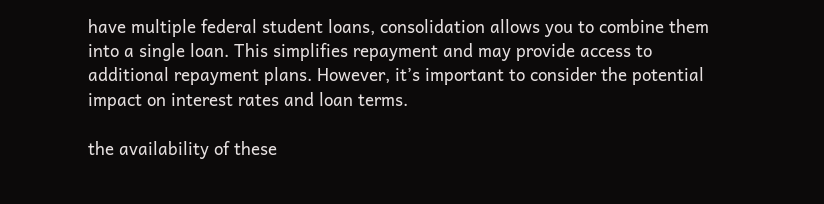have multiple federal student loans, consolidation allows you to combine them into a single loan. This simplifies repayment and may provide access to additional repayment plans. However, it’s important to consider the potential impact on interest rates and loan terms.

the availability of these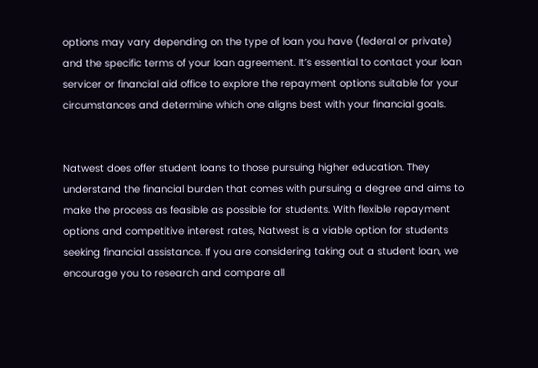options may vary depending on the type of loan you have (federal or private) and the specific terms of your loan agreement. It’s essential to contact your loan servicer or financial aid office to explore the repayment options suitable for your circumstances and determine which one aligns best with your financial goals.


Natwest does offer student loans to those pursuing higher education. They understand the financial burden that comes with pursuing a degree and aims to make the process as feasible as possible for students. With flexible repayment options and competitive interest rates, Natwest is a viable option for students seeking financial assistance. If you are considering taking out a student loan, we encourage you to research and compare all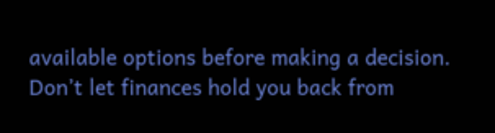available options before making a decision. Don’t let finances hold you back from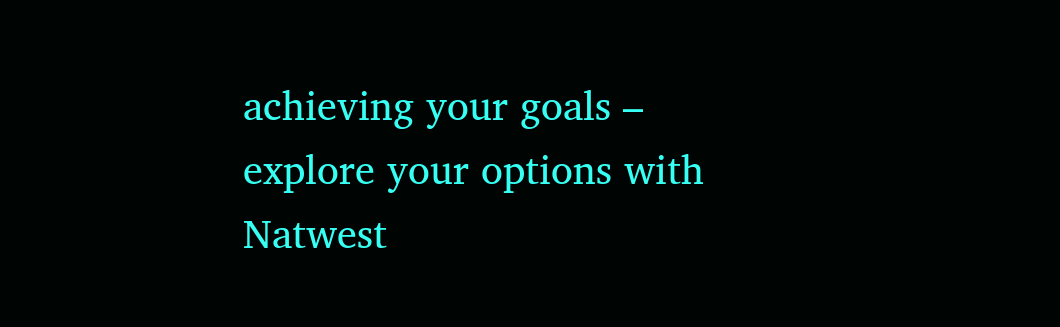achieving your goals – explore your options with Natwest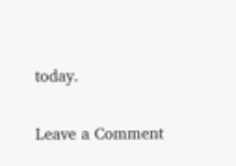today.

Leave a Comment